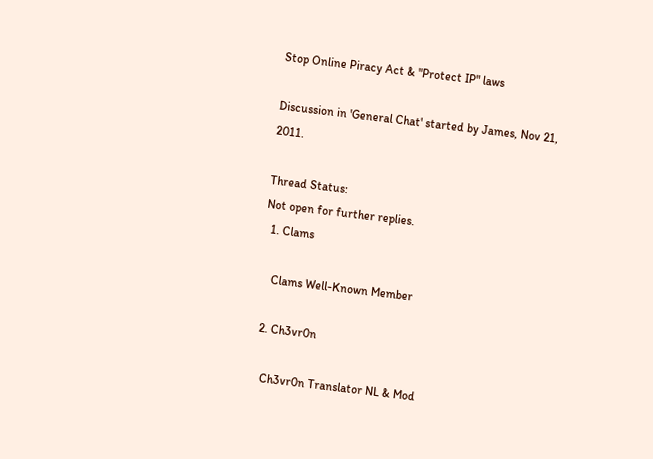Stop Online Piracy Act & "Protect IP" laws

Discussion in 'General Chat' started by James, Nov 21, 2011.

Thread Status:
Not open for further replies.
  1. Clams

    Clams Well-Known Member

  2. Ch3vr0n

    Ch3vr0n Translator NL & Mod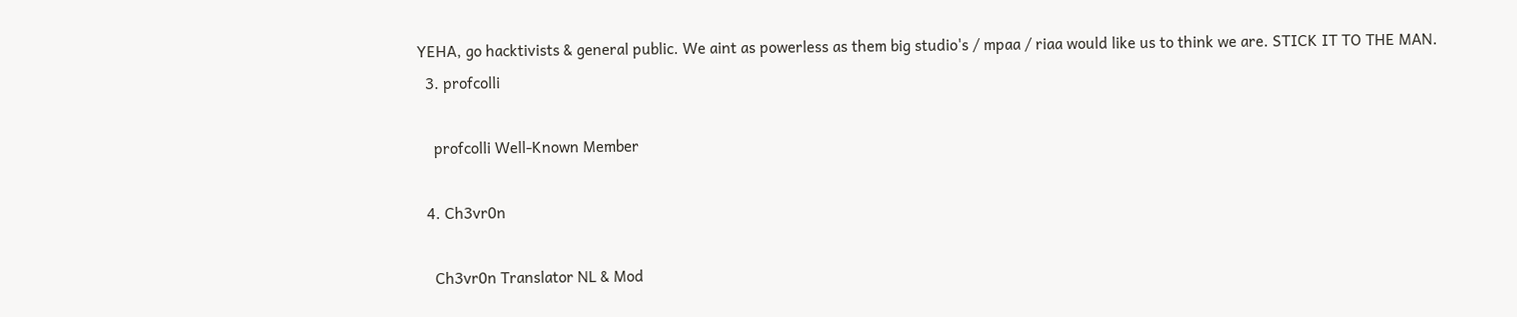YEHA, go hacktivists & general public. We aint as powerless as them big studio's / mpaa / riaa would like us to think we are. STICK IT TO THE MAN.
  3. profcolli

    profcolli Well-Known Member

  4. Ch3vr0n

    Ch3vr0n Translator NL & Mod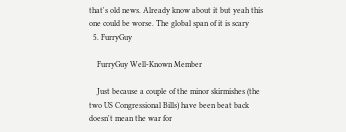that's old news. Already know about it but yeah this one could be worse. The global span of it is scary
  5. FurryGuy

    FurryGuy Well-Known Member

    Just because a couple of the minor skirmishes (the two US Congressional Bills) have been beat back doesn't mean the war for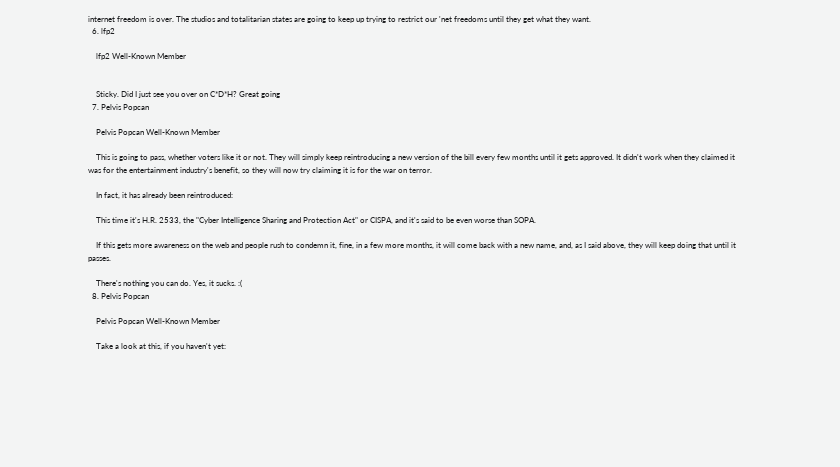internet freedom is over. The studios and totalitarian states are going to keep up trying to restrict our 'net freedoms until they get what they want.
  6. lfp2

    lfp2 Well-Known Member


    Sticky. Did I just see you over on C*D*H? Great going
  7. Pelvis Popcan

    Pelvis Popcan Well-Known Member

    This is going to pass, whether voters like it or not. They will simply keep reintroducing a new version of the bill every few months until it gets approved. It didn't work when they claimed it was for the entertainment industry's benefit, so they will now try claiming it is for the war on terror.

    In fact, it has already been reintroduced:

    This time it's H.R. 2533, the "Cyber Intelligence Sharing and Protection Act" or CISPA, and it's said to be even worse than SOPA.

    If this gets more awareness on the web and people rush to condemn it, fine, in a few more months, it will come back with a new name, and, as I said above, they will keep doing that until it passes.

    There's nothing you can do. Yes, it sucks. :(
  8. Pelvis Popcan

    Pelvis Popcan Well-Known Member

    Take a look at this, if you haven't yet: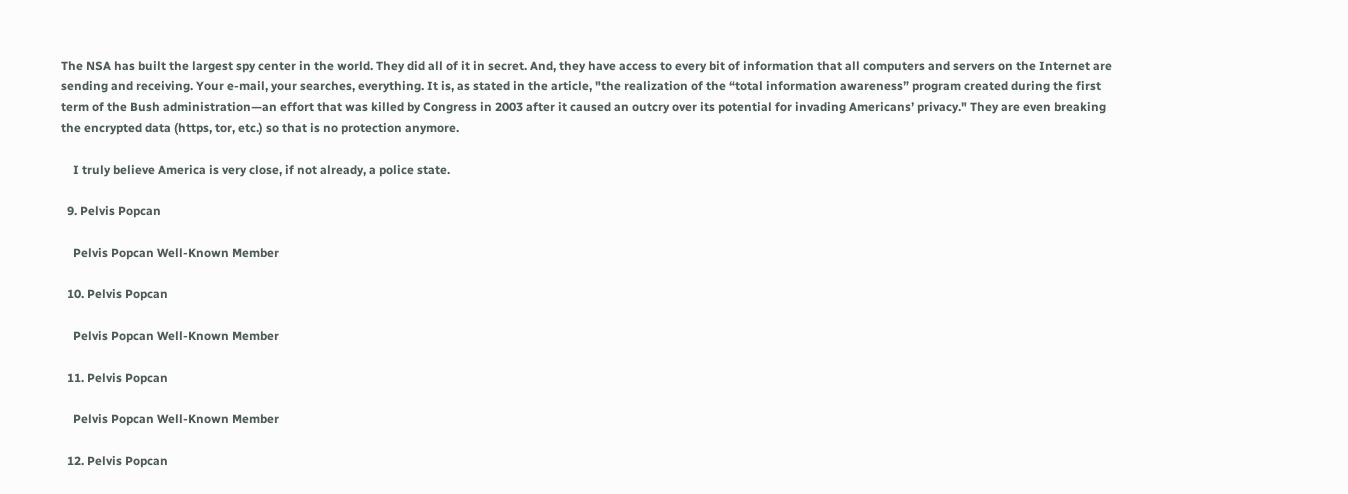The NSA has built the largest spy center in the world. They did all of it in secret. And, they have access to every bit of information that all computers and servers on the Internet are sending and receiving. Your e-mail, your searches, everything. It is, as stated in the article, "the realization of the “total information awareness” program created during the first term of the Bush administration—an effort that was killed by Congress in 2003 after it caused an outcry over its potential for invading Americans’ privacy." They are even breaking the encrypted data (https, tor, etc.) so that is no protection anymore.

    I truly believe America is very close, if not already, a police state.

  9. Pelvis Popcan

    Pelvis Popcan Well-Known Member

  10. Pelvis Popcan

    Pelvis Popcan Well-Known Member

  11. Pelvis Popcan

    Pelvis Popcan Well-Known Member

  12. Pelvis Popcan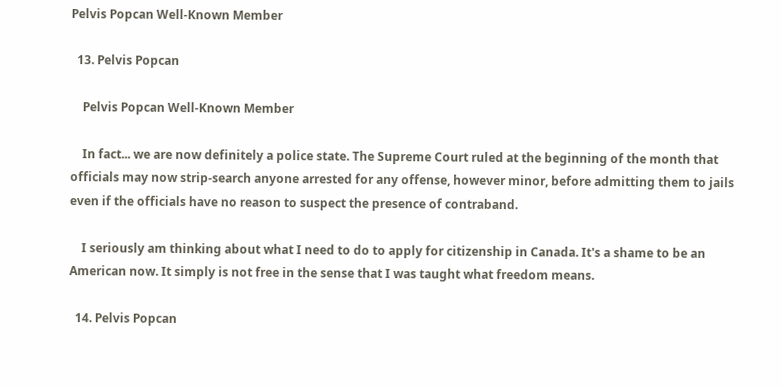Pelvis Popcan Well-Known Member

  13. Pelvis Popcan

    Pelvis Popcan Well-Known Member

    In fact... we are now definitely a police state. The Supreme Court ruled at the beginning of the month that officials may now strip-search anyone arrested for any offense, however minor, before admitting them to jails even if the officials have no reason to suspect the presence of contraband.

    I seriously am thinking about what I need to do to apply for citizenship in Canada. It's a shame to be an American now. It simply is not free in the sense that I was taught what freedom means.

  14. Pelvis Popcan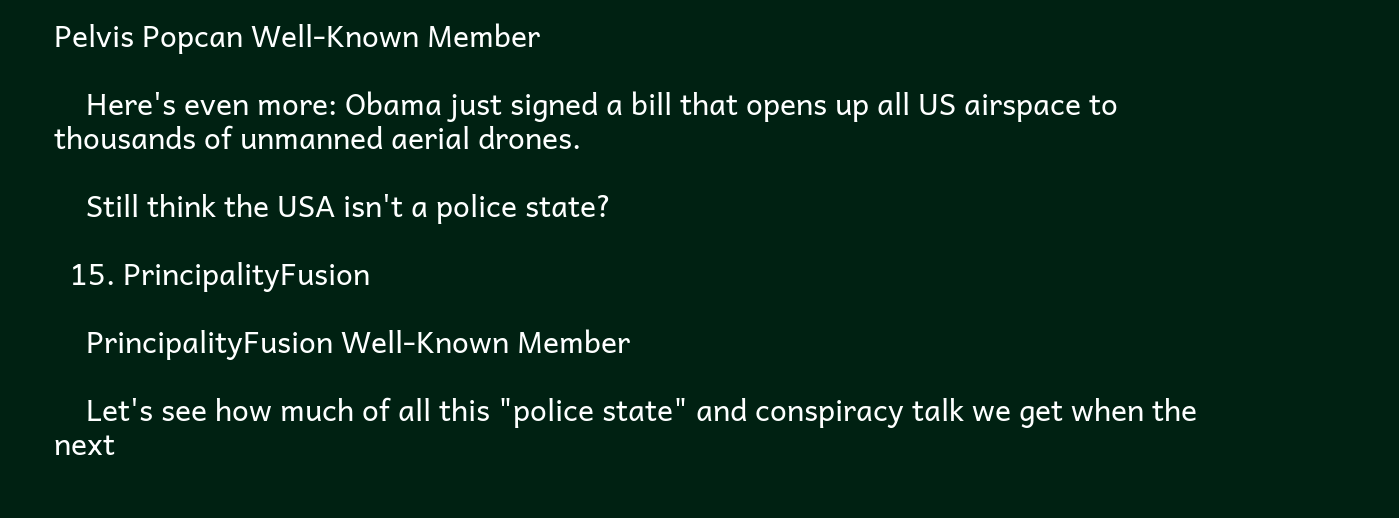Pelvis Popcan Well-Known Member

    Here's even more: Obama just signed a bill that opens up all US airspace to thousands of unmanned aerial drones.

    Still think the USA isn't a police state?

  15. PrincipalityFusion

    PrincipalityFusion Well-Known Member

    Let's see how much of all this "police state" and conspiracy talk we get when the next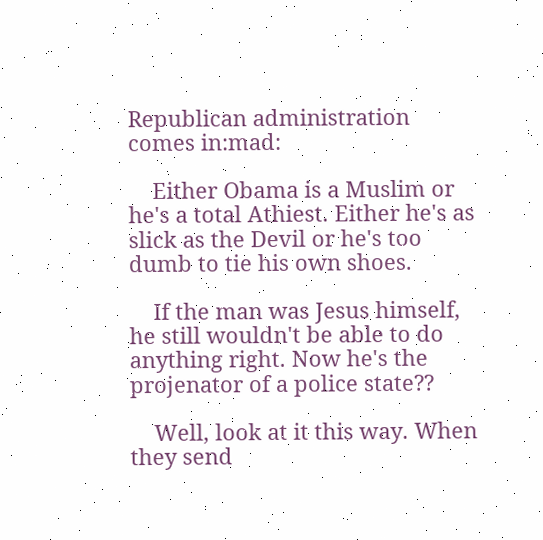Republican administration comes in:mad:

    Either Obama is a Muslim or he's a total Athiest. Either he's as slick as the Devil or he's too dumb to tie his own shoes.

    If the man was Jesus himself, he still wouldn't be able to do anything right. Now he's the projenator of a police state??

    Well, look at it this way. When they send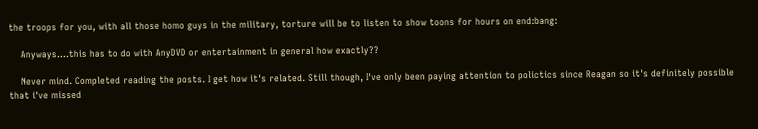the troops for you, with all those homo guys in the military, torture will be to listen to show toons for hours on end:bang:

    Anyways....this has to do with AnyDVD or entertainment in general how exactly??

    Never mind. Completed reading the posts. I get how it's related. Still though, I've only been paying attention to polictics since Reagan so it's definitely possible that i've missed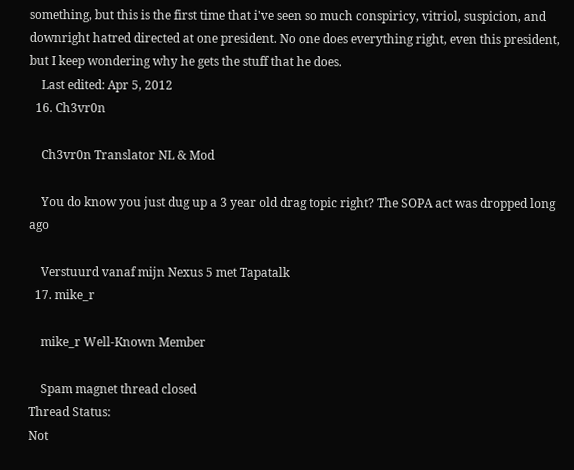something, but this is the first time that i've seen so much conspiricy, vitriol, suspicion, and downright hatred directed at one president. No one does everything right, even this president, but I keep wondering why he gets the stuff that he does.
    Last edited: Apr 5, 2012
  16. Ch3vr0n

    Ch3vr0n Translator NL & Mod

    You do know you just dug up a 3 year old drag topic right? The SOPA act was dropped long ago

    Verstuurd vanaf mijn Nexus 5 met Tapatalk
  17. mike_r

    mike_r Well-Known Member

    Spam magnet thread closed
Thread Status:
Not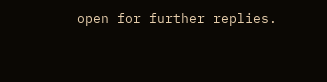open for further replies.